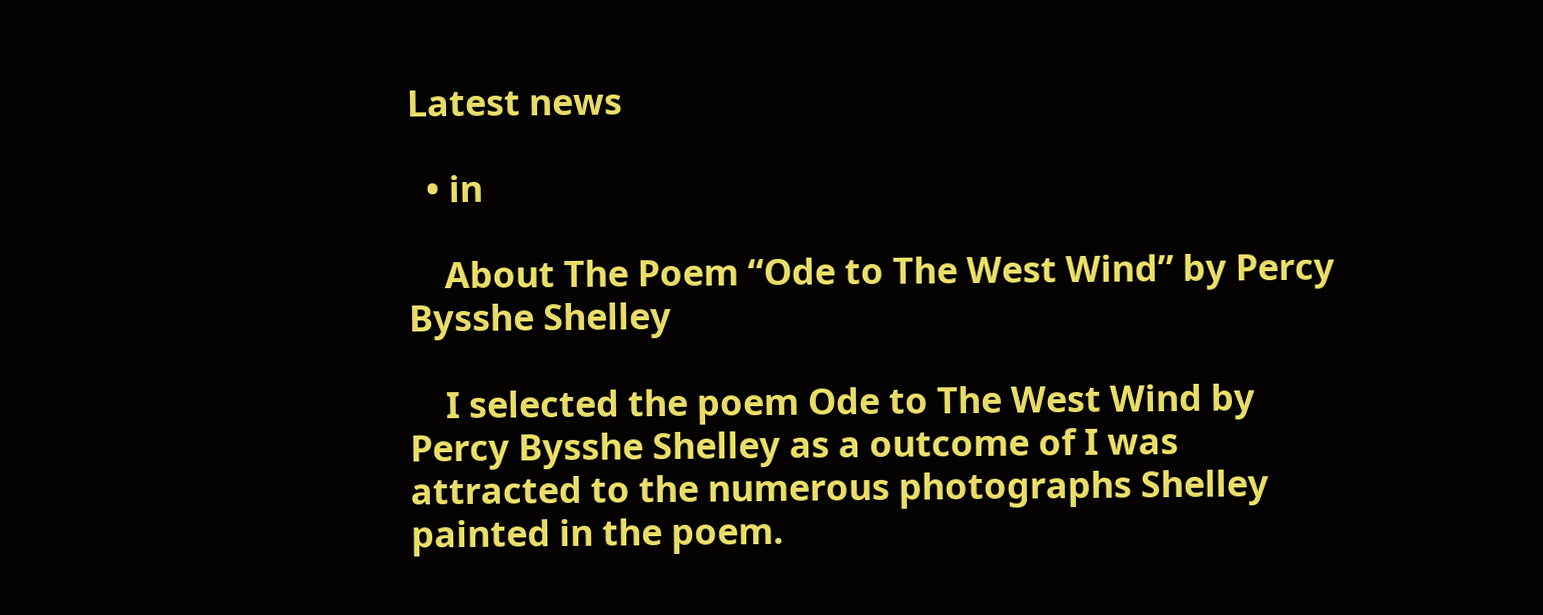Latest news

  • in

    About The Poem “Ode to The West Wind” by Percy Bysshe Shelley

    I selected the poem Ode to The West Wind by Percy Bysshe Shelley as a outcome of I was attracted to the numerous photographs Shelley painted in the poem.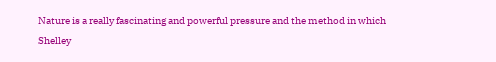Nature is a really fascinating and powerful pressure and the method in which Shelley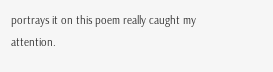portrays it on this poem really caught my attention.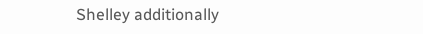Shelley additionally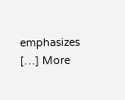emphasizes […] More